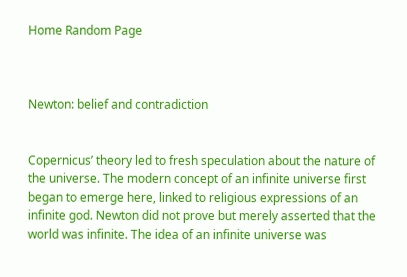Home Random Page



Newton: belief and contradiction


Copernicus’ theory led to fresh speculation about the nature of the universe. The modern concept of an infinite universe first began to emerge here, linked to religious expressions of an infinite god. Newton did not prove but merely asserted that the world was infinite. The idea of an infinite universe was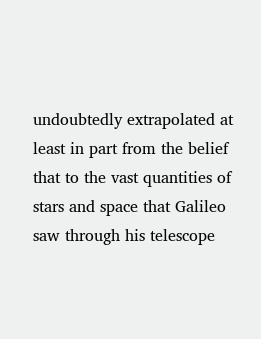undoubtedly extrapolated at least in part from the belief that to the vast quantities of stars and space that Galileo saw through his telescope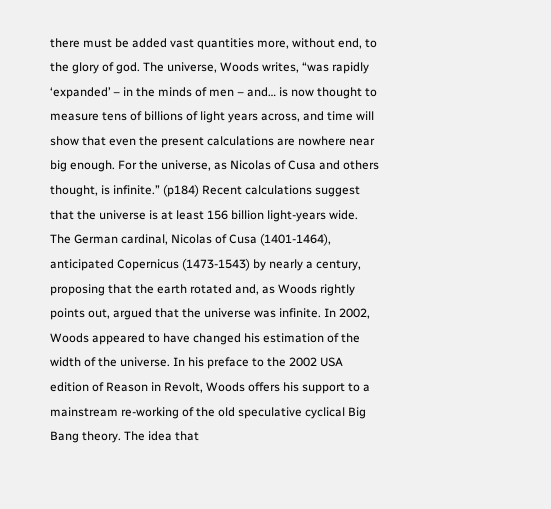there must be added vast quantities more, without end, to the glory of god. The universe, Woods writes, “was rapidly ‘expanded’ – in the minds of men – and… is now thought to measure tens of billions of light years across, and time will show that even the present calculations are nowhere near big enough. For the universe, as Nicolas of Cusa and others thought, is infinite.” (p184) Recent calculations suggest that the universe is at least 156 billion light-years wide. The German cardinal, Nicolas of Cusa (1401-1464), anticipated Copernicus (1473-1543) by nearly a century, proposing that the earth rotated and, as Woods rightly points out, argued that the universe was infinite. In 2002, Woods appeared to have changed his estimation of the width of the universe. In his preface to the 2002 USA edition of Reason in Revolt, Woods offers his support to a mainstream re-working of the old speculative cyclical Big Bang theory. The idea that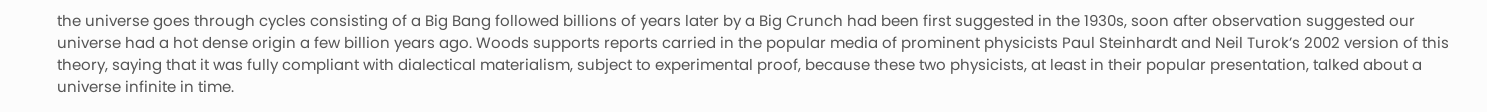the universe goes through cycles consisting of a Big Bang followed billions of years later by a Big Crunch had been first suggested in the 1930s, soon after observation suggested our universe had a hot dense origin a few billion years ago. Woods supports reports carried in the popular media of prominent physicists Paul Steinhardt and Neil Turok’s 2002 version of this theory, saying that it was fully compliant with dialectical materialism, subject to experimental proof, because these two physicists, at least in their popular presentation, talked about a universe infinite in time.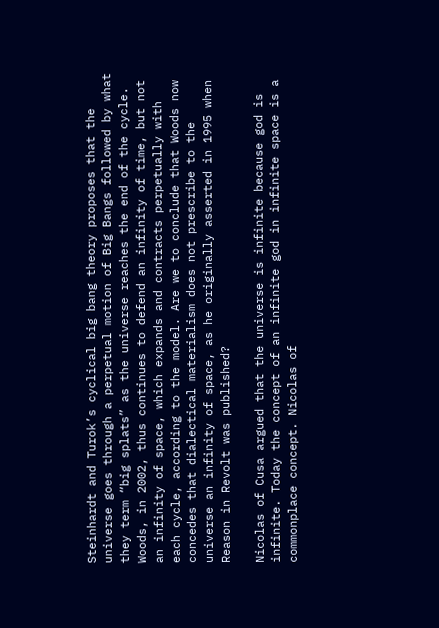Steinhardt and Turok’s cyclical big bang theory proposes that the universe goes through a perpetual motion of Big Bangs followed by what they term “big splats” as the universe reaches the end of the cycle. Woods, in 2002, thus continues to defend an infinity of time, but not an infinity of space, which expands and contracts perpetually with each cycle, according to the model. Are we to conclude that Woods now concedes that dialectical materialism does not prescribe to the universe an infinity of space, as he originally asserted in 1995 when Reason in Revolt was published?

Nicolas of Cusa argued that the universe is infinite because god is infinite. Today the concept of an infinite god in infinite space is a commonplace concept. Nicolas of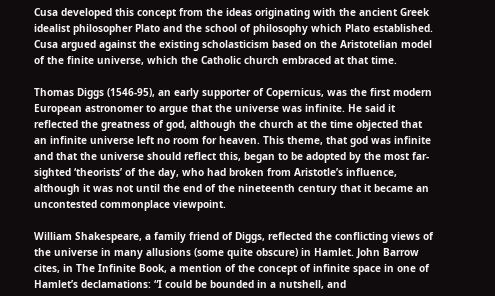Cusa developed this concept from the ideas originating with the ancient Greek idealist philosopher Plato and the school of philosophy which Plato established. Cusa argued against the existing scholasticism based on the Aristotelian model of the finite universe, which the Catholic church embraced at that time.

Thomas Diggs (1546-95), an early supporter of Copernicus, was the first modern European astronomer to argue that the universe was infinite. He said it reflected the greatness of god, although the church at the time objected that an infinite universe left no room for heaven. This theme, that god was infinite and that the universe should reflect this, began to be adopted by the most far-sighted ‘theorists’ of the day, who had broken from Aristotle’s influence, although it was not until the end of the nineteenth century that it became an uncontested commonplace viewpoint.

William Shakespeare, a family friend of Diggs, reflected the conflicting views of the universe in many allusions (some quite obscure) in Hamlet. John Barrow cites, in The Infinite Book, a mention of the concept of infinite space in one of Hamlet’s declamations: “I could be bounded in a nutshell, and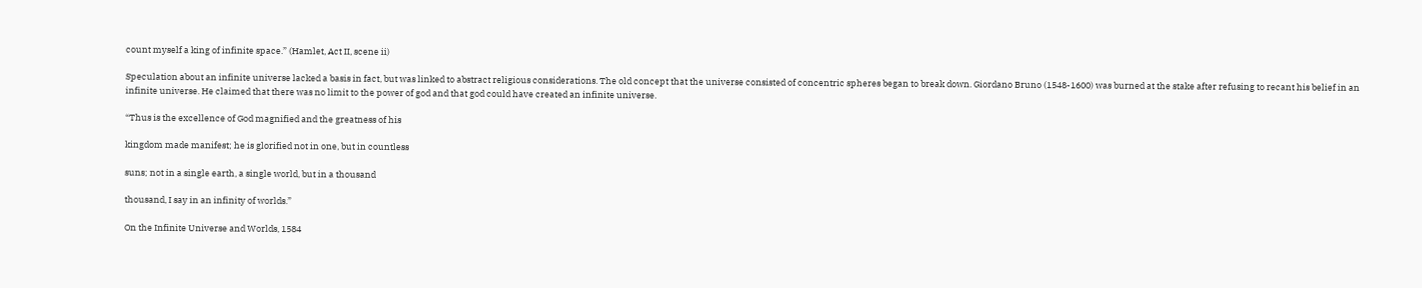count myself a king of infinite space.” (Hamlet, Act II, scene ii)

Speculation about an infinite universe lacked a basis in fact, but was linked to abstract religious considerations. The old concept that the universe consisted of concentric spheres began to break down. Giordano Bruno (1548-1600) was burned at the stake after refusing to recant his belief in an infinite universe. He claimed that there was no limit to the power of god and that god could have created an infinite universe.

“Thus is the excellence of God magnified and the greatness of his

kingdom made manifest; he is glorified not in one, but in countless

suns; not in a single earth, a single world, but in a thousand

thousand, I say in an infinity of worlds.”

On the Infinite Universe and Worlds, 1584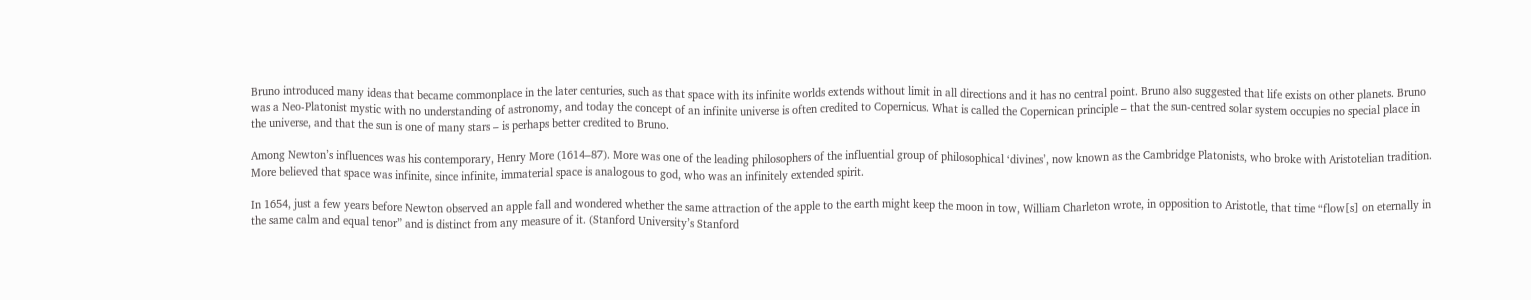Bruno introduced many ideas that became commonplace in the later centuries, such as that space with its infinite worlds extends without limit in all directions and it has no central point. Bruno also suggested that life exists on other planets. Bruno was a Neo-Platonist mystic with no understanding of astronomy, and today the concept of an infinite universe is often credited to Copernicus. What is called the Copernican principle – that the sun-centred solar system occupies no special place in the universe, and that the sun is one of many stars – is perhaps better credited to Bruno.

Among Newton’s influences was his contemporary, Henry More (1614–87). More was one of the leading philosophers of the influential group of philosophical ‘divines’, now known as the Cambridge Platonists, who broke with Aristotelian tradition. More believed that space was infinite, since infinite, immaterial space is analogous to god, who was an infinitely extended spirit.

In 1654, just a few years before Newton observed an apple fall and wondered whether the same attraction of the apple to the earth might keep the moon in tow, William Charleton wrote, in opposition to Aristotle, that time “flow[s] on eternally in the same calm and equal tenor” and is distinct from any measure of it. (Stanford University’s Stanford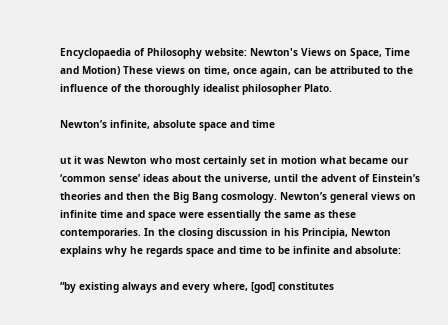Encyclopaedia of Philosophy website: Newton's Views on Space, Time and Motion) These views on time, once again, can be attributed to the influence of the thoroughly idealist philosopher Plato.

Newton’s infinite, absolute space and time

ut it was Newton who most certainly set in motion what became our ‘common sense’ ideas about the universe, until the advent of Einstein’s theories and then the Big Bang cosmology. Newton’s general views on infinite time and space were essentially the same as these contemporaries. In the closing discussion in his Principia, Newton explains why he regards space and time to be infinite and absolute:

“by existing always and every where, [god] constitutes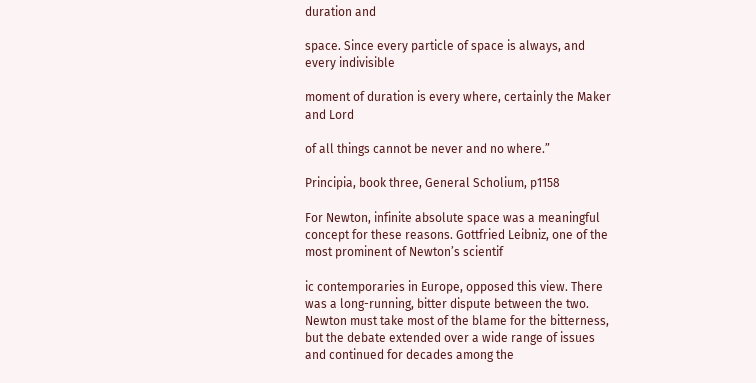duration and

space. Since every particle of space is always, and every indivisible

moment of duration is every where, certainly the Maker and Lord

of all things cannot be never and no where.”

Principia, book three, General Scholium, p1158

For Newton, infinite absolute space was a meaningful concept for these reasons. Gottfried Leibniz, one of the most prominent of Newton’s scientif

ic contemporaries in Europe, opposed this view. There was a long-running, bitter dispute between the two. Newton must take most of the blame for the bitterness, but the debate extended over a wide range of issues and continued for decades among the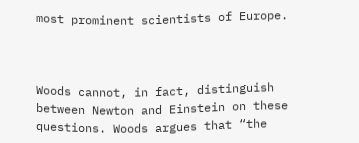most prominent scientists of Europe.



Woods cannot, in fact, distinguish between Newton and Einstein on these questions. Woods argues that “the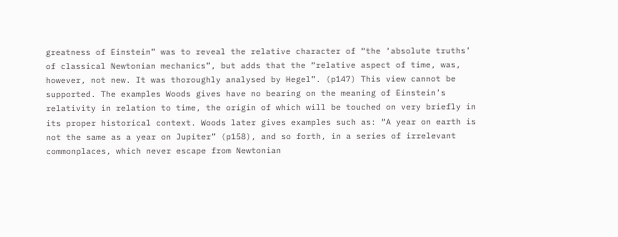greatness of Einstein” was to reveal the relative character of “the ‘absolute truths’ of classical Newtonian mechanics”, but adds that the “relative aspect of time, was, however, not new. It was thoroughly analysed by Hegel”. (p147) This view cannot be supported. The examples Woods gives have no bearing on the meaning of Einstein’s relativity in relation to time, the origin of which will be touched on very briefly in its proper historical context. Woods later gives examples such as: “A year on earth is not the same as a year on Jupiter” (p158), and so forth, in a series of irrelevant commonplaces, which never escape from Newtonian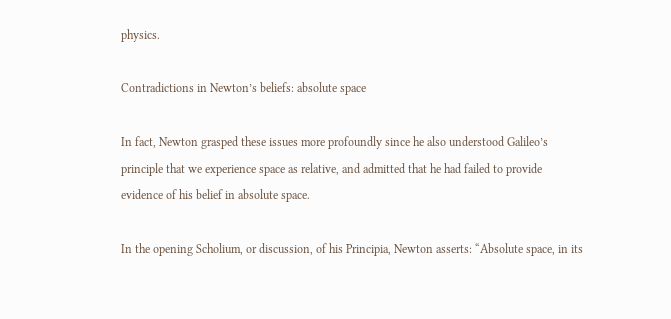physics.

Contradictions in Newton’s beliefs: absolute space

In fact, Newton grasped these issues more profoundly since he also understood Galileo’s principle that we experience space as relative, and admitted that he had failed to provide evidence of his belief in absolute space.

In the opening Scholium, or discussion, of his Principia, Newton asserts: “Absolute space, in its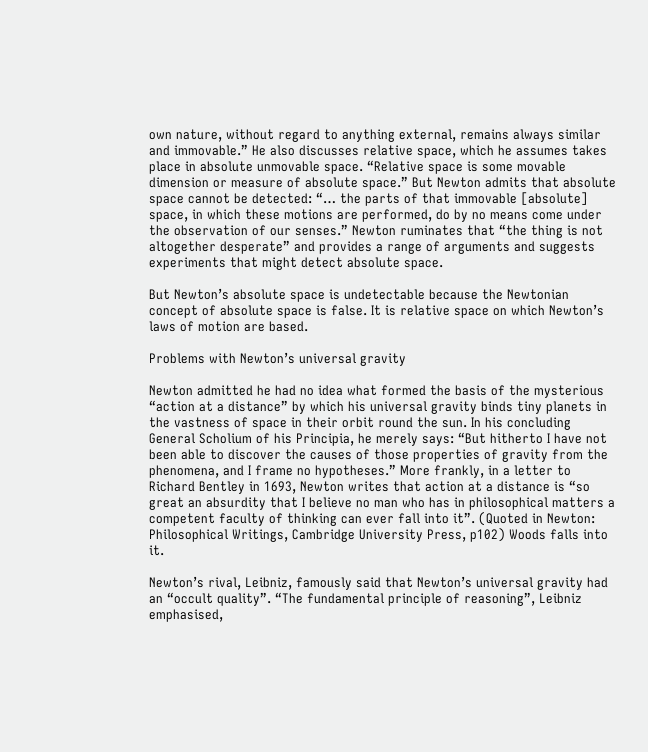own nature, without regard to anything external, remains always similar and immovable.” He also discusses relative space, which he assumes takes place in absolute unmovable space. “Relative space is some movable dimension or measure of absolute space.” But Newton admits that absolute space cannot be detected: “… the parts of that immovable [absolute] space, in which these motions are performed, do by no means come under the observation of our senses.” Newton ruminates that “the thing is not altogether desperate” and provides a range of arguments and suggests experiments that might detect absolute space.

But Newton’s absolute space is undetectable because the Newtonian concept of absolute space is false. It is relative space on which Newton’s laws of motion are based.

Problems with Newton’s universal gravity

Newton admitted he had no idea what formed the basis of the mysterious “action at a distance” by which his universal gravity binds tiny planets in the vastness of space in their orbit round the sun. In his concluding General Scholium of his Principia, he merely says: “But hitherto I have not been able to discover the causes of those properties of gravity from the phenomena, and I frame no hypotheses.” More frankly, in a letter to Richard Bentley in 1693, Newton writes that action at a distance is “so great an absurdity that I believe no man who has in philosophical matters a competent faculty of thinking can ever fall into it”. (Quoted in Newton: Philosophical Writings, Cambridge University Press, p102) Woods falls into it.

Newton’s rival, Leibniz, famously said that Newton’s universal gravity had an “occult quality”. “The fundamental principle of reasoning”, Leibniz emphasised,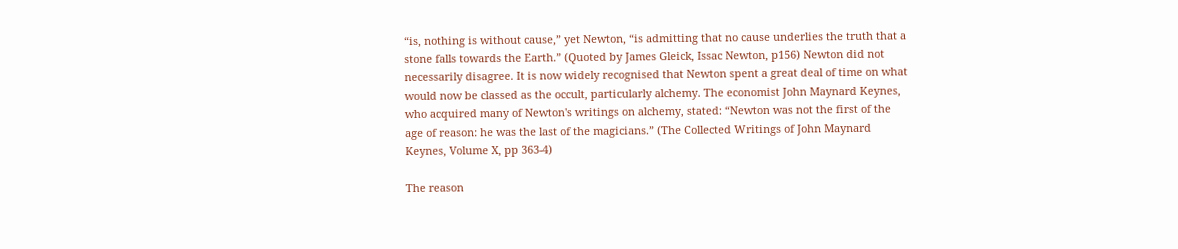“is, nothing is without cause,” yet Newton, “is admitting that no cause underlies the truth that a stone falls towards the Earth.” (Quoted by James Gleick, Issac Newton, p156) Newton did not necessarily disagree. It is now widely recognised that Newton spent a great deal of time on what would now be classed as the occult, particularly alchemy. The economist John Maynard Keynes, who acquired many of Newton's writings on alchemy, stated: “Newton was not the first of the age of reason: he was the last of the magicians.” (The Collected Writings of John Maynard Keynes, Volume X, pp 363-4)

The reason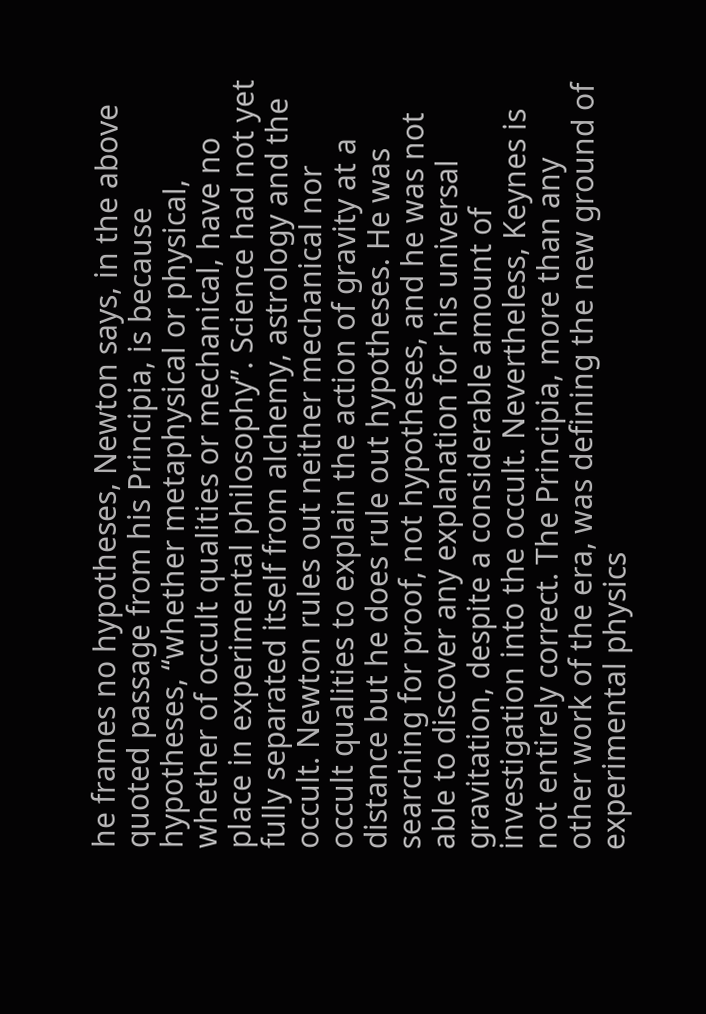he frames no hypotheses, Newton says, in the above quoted passage from his Principia, is because hypotheses, “whether metaphysical or physical, whether of occult qualities or mechanical, have no place in experimental philosophy”. Science had not yet fully separated itself from alchemy, astrology and the occult. Newton rules out neither mechanical nor occult qualities to explain the action of gravity at a distance but he does rule out hypotheses. He was searching for proof, not hypotheses, and he was not able to discover any explanation for his universal gravitation, despite a considerable amount of investigation into the occult. Nevertheless, Keynes is not entirely correct. The Principia, more than any other work of the era, was defining the new ground of experimental physics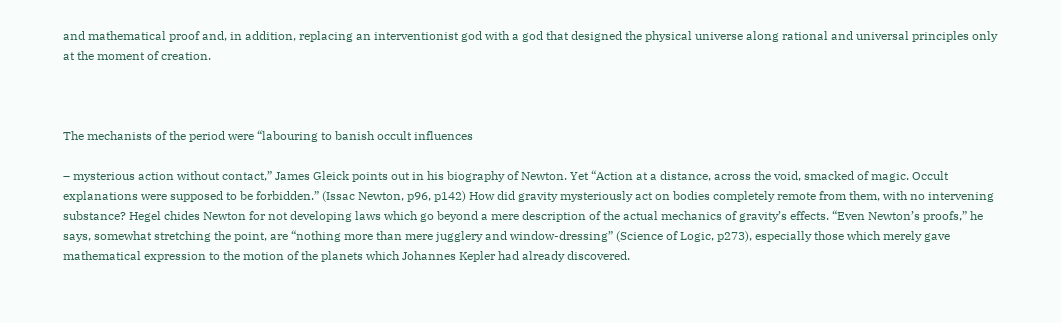and mathematical proof and, in addition, replacing an interventionist god with a god that designed the physical universe along rational and universal principles only at the moment of creation.



The mechanists of the period were “labouring to banish occult influences

– mysterious action without contact,” James Gleick points out in his biography of Newton. Yet “Action at a distance, across the void, smacked of magic. Occult explanations were supposed to be forbidden.” (Issac Newton, p96, p142) How did gravity mysteriously act on bodies completely remote from them, with no intervening substance? Hegel chides Newton for not developing laws which go beyond a mere description of the actual mechanics of gravity’s effects. “Even Newton’s proofs,” he says, somewhat stretching the point, are “nothing more than mere jugglery and window-dressing” (Science of Logic, p273), especially those which merely gave mathematical expression to the motion of the planets which Johannes Kepler had already discovered.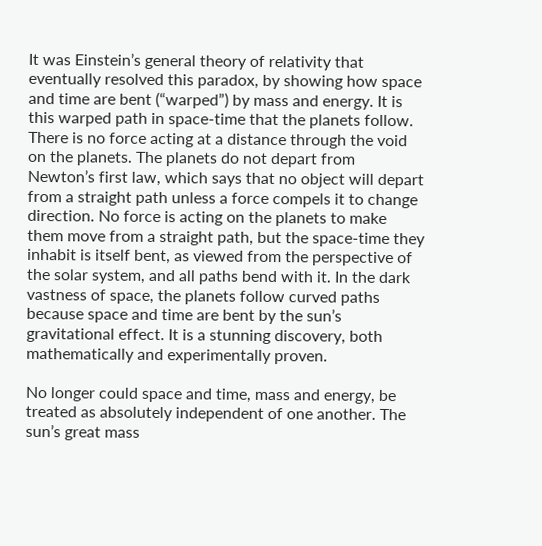It was Einstein’s general theory of relativity that eventually resolved this paradox, by showing how space and time are bent (“warped”) by mass and energy. It is this warped path in space-time that the planets follow. There is no force acting at a distance through the void on the planets. The planets do not depart from Newton’s first law, which says that no object will depart from a straight path unless a force compels it to change direction. No force is acting on the planets to make them move from a straight path, but the space-time they inhabit is itself bent, as viewed from the perspective of the solar system, and all paths bend with it. In the dark vastness of space, the planets follow curved paths because space and time are bent by the sun’s gravitational effect. It is a stunning discovery, both mathematically and experimentally proven.

No longer could space and time, mass and energy, be treated as absolutely independent of one another. The sun’s great mass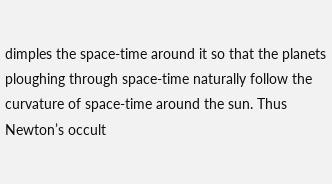dimples the space-time around it so that the planets ploughing through space-time naturally follow the curvature of space-time around the sun. Thus Newton’s occult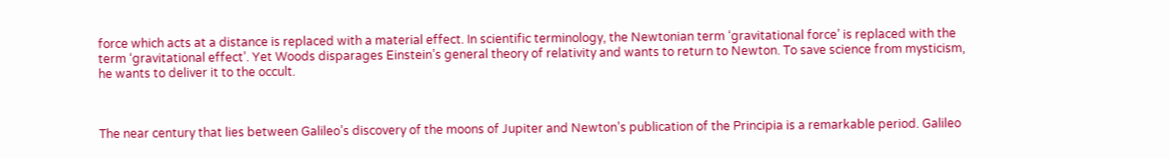force which acts at a distance is replaced with a material effect. In scientific terminology, the Newtonian term ‘gravitational force’ is replaced with the term ‘gravitational effect’. Yet Woods disparages Einstein’s general theory of relativity and wants to return to Newton. To save science from mysticism, he wants to deliver it to the occult.



The near century that lies between Galileo’s discovery of the moons of Jupiter and Newton’s publication of the Principia is a remarkable period. Galileo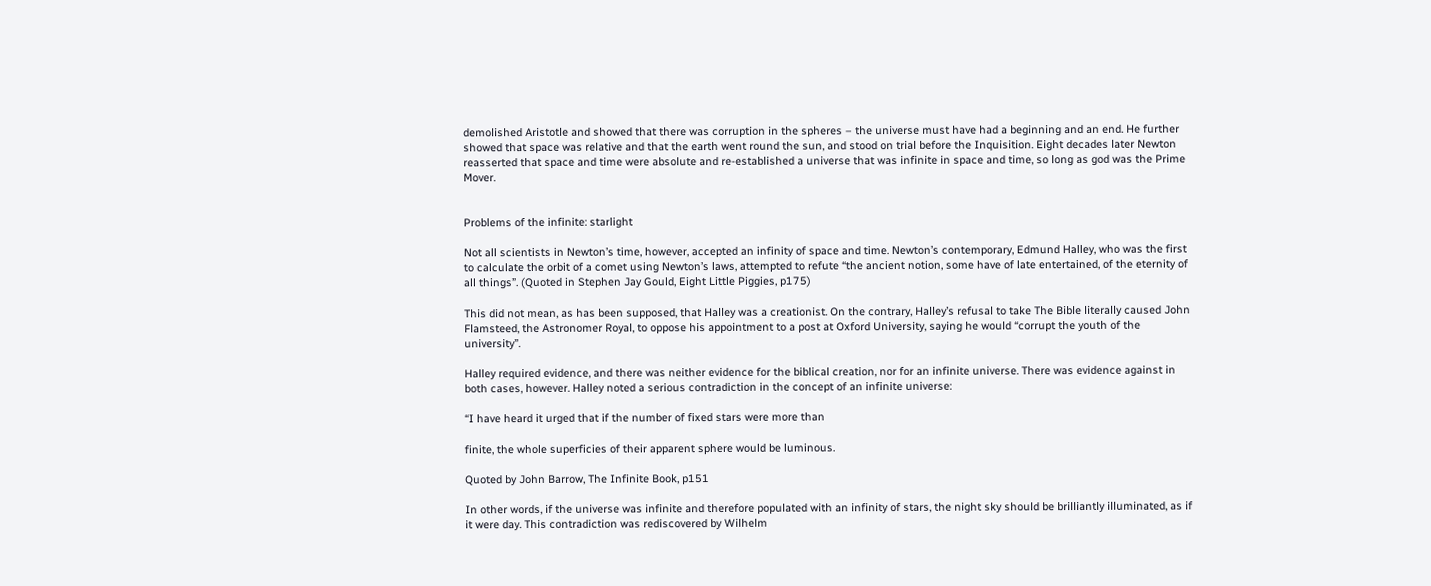demolished Aristotle and showed that there was corruption in the spheres – the universe must have had a beginning and an end. He further showed that space was relative and that the earth went round the sun, and stood on trial before the Inquisition. Eight decades later Newton reasserted that space and time were absolute and re-established a universe that was infinite in space and time, so long as god was the Prime Mover.


Problems of the infinite: starlight

Not all scientists in Newton’s time, however, accepted an infinity of space and time. Newton’s contemporary, Edmund Halley, who was the first to calculate the orbit of a comet using Newton’s laws, attempted to refute “the ancient notion, some have of late entertained, of the eternity of all things”. (Quoted in Stephen Jay Gould, Eight Little Piggies, p175)

This did not mean, as has been supposed, that Halley was a creationist. On the contrary, Halley’s refusal to take The Bible literally caused John Flamsteed, the Astronomer Royal, to oppose his appointment to a post at Oxford University, saying he would “corrupt the youth of the university”.

Halley required evidence, and there was neither evidence for the biblical creation, nor for an infinite universe. There was evidence against in both cases, however. Halley noted a serious contradiction in the concept of an infinite universe:

“I have heard it urged that if the number of fixed stars were more than

finite, the whole superficies of their apparent sphere would be luminous.

Quoted by John Barrow, The Infinite Book, p151

In other words, if the universe was infinite and therefore populated with an infinity of stars, the night sky should be brilliantly illuminated, as if it were day. This contradiction was rediscovered by Wilhelm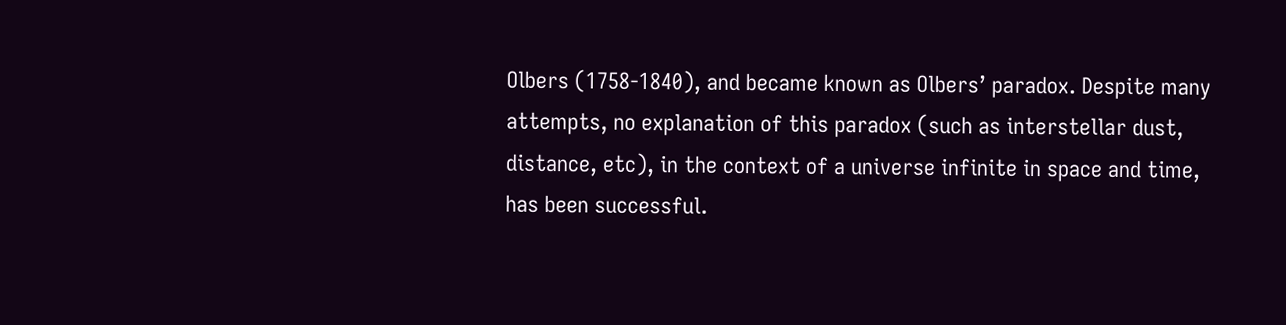Olbers (1758-1840), and became known as Olbers’ paradox. Despite many attempts, no explanation of this paradox (such as interstellar dust, distance, etc), in the context of a universe infinite in space and time, has been successful.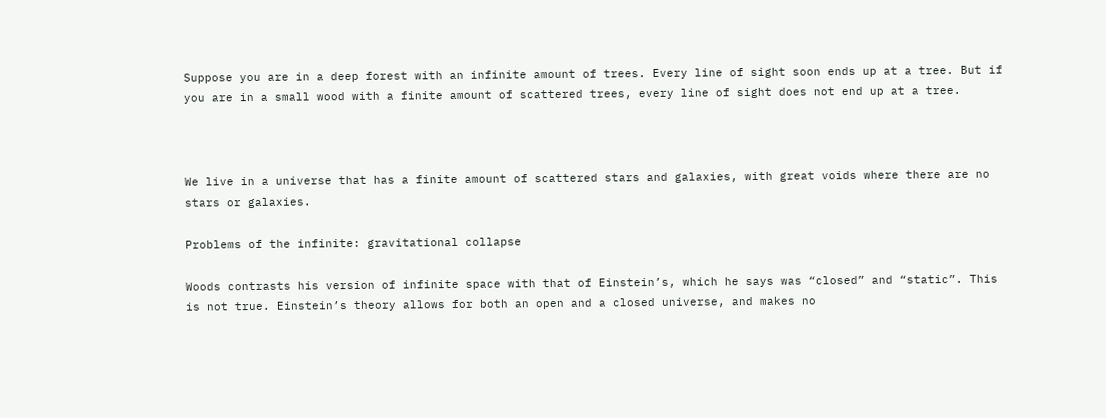Suppose you are in a deep forest with an infinite amount of trees. Every line of sight soon ends up at a tree. But if you are in a small wood with a finite amount of scattered trees, every line of sight does not end up at a tree.



We live in a universe that has a finite amount of scattered stars and galaxies, with great voids where there are no stars or galaxies.

Problems of the infinite: gravitational collapse

Woods contrasts his version of infinite space with that of Einstein’s, which he says was “closed” and “static”. This is not true. Einstein’s theory allows for both an open and a closed universe, and makes no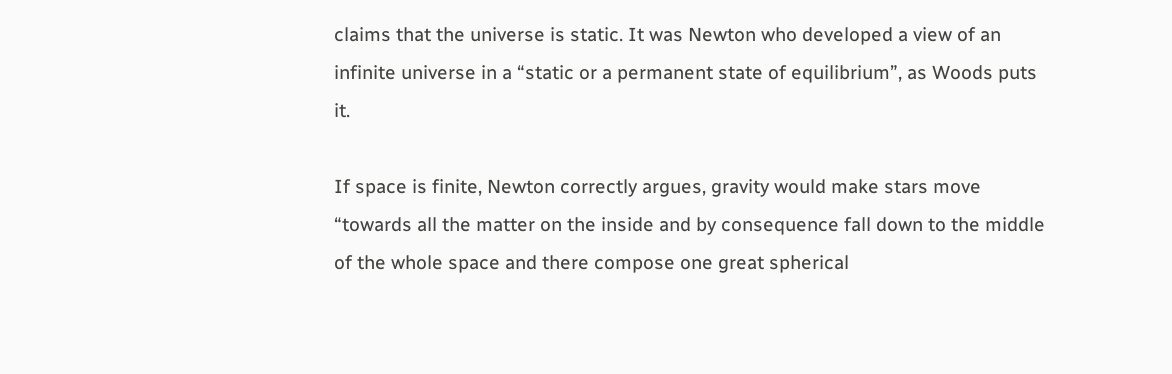claims that the universe is static. It was Newton who developed a view of an infinite universe in a “static or a permanent state of equilibrium”, as Woods puts it.

If space is finite, Newton correctly argues, gravity would make stars move “towards all the matter on the inside and by consequence fall down to the middle of the whole space and there compose one great spherical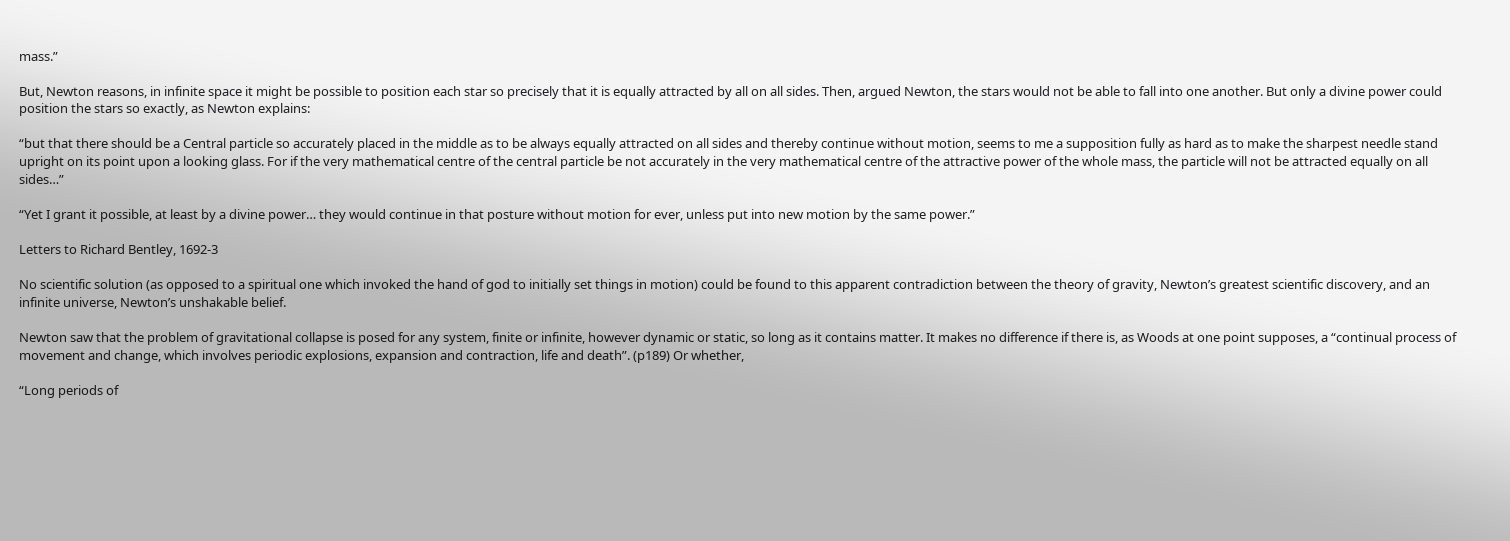mass.”

But, Newton reasons, in infinite space it might be possible to position each star so precisely that it is equally attracted by all on all sides. Then, argued Newton, the stars would not be able to fall into one another. But only a divine power could position the stars so exactly, as Newton explains:

“but that there should be a Central particle so accurately placed in the middle as to be always equally attracted on all sides and thereby continue without motion, seems to me a supposition fully as hard as to make the sharpest needle stand upright on its point upon a looking glass. For if the very mathematical centre of the central particle be not accurately in the very mathematical centre of the attractive power of the whole mass, the particle will not be attracted equally on all sides…”

“Yet I grant it possible, at least by a divine power… they would continue in that posture without motion for ever, unless put into new motion by the same power.”

Letters to Richard Bentley, 1692-3

No scientific solution (as opposed to a spiritual one which invoked the hand of god to initially set things in motion) could be found to this apparent contradiction between the theory of gravity, Newton’s greatest scientific discovery, and an infinite universe, Newton’s unshakable belief.

Newton saw that the problem of gravitational collapse is posed for any system, finite or infinite, however dynamic or static, so long as it contains matter. It makes no difference if there is, as Woods at one point supposes, a “continual process of movement and change, which involves periodic explosions, expansion and contraction, life and death”. (p189) Or whether,

“Long periods of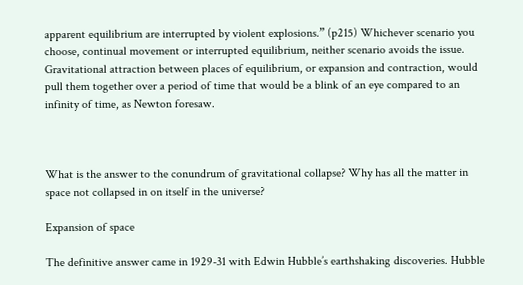apparent equilibrium are interrupted by violent explosions.” (p215) Whichever scenario you choose, continual movement or interrupted equilibrium, neither scenario avoids the issue. Gravitational attraction between places of equilibrium, or expansion and contraction, would pull them together over a period of time that would be a blink of an eye compared to an infinity of time, as Newton foresaw.



What is the answer to the conundrum of gravitational collapse? Why has all the matter in space not collapsed in on itself in the universe?

Expansion of space

The definitive answer came in 1929-31 with Edwin Hubble’s earthshaking discoveries. Hubble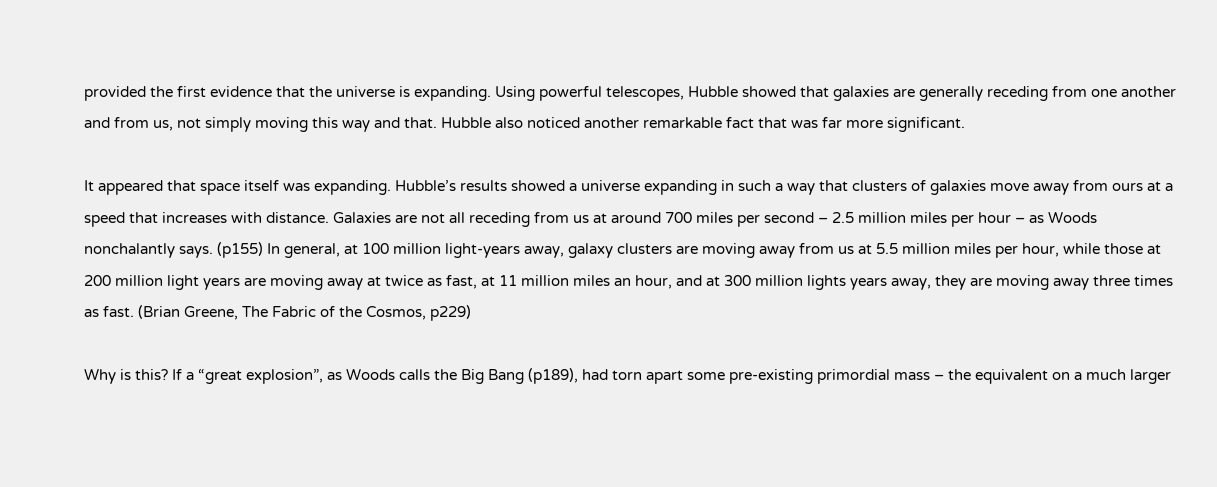provided the first evidence that the universe is expanding. Using powerful telescopes, Hubble showed that galaxies are generally receding from one another and from us, not simply moving this way and that. Hubble also noticed another remarkable fact that was far more significant.

It appeared that space itself was expanding. Hubble’s results showed a universe expanding in such a way that clusters of galaxies move away from ours at a speed that increases with distance. Galaxies are not all receding from us at around 700 miles per second – 2.5 million miles per hour – as Woods nonchalantly says. (p155) In general, at 100 million light-years away, galaxy clusters are moving away from us at 5.5 million miles per hour, while those at 200 million light years are moving away at twice as fast, at 11 million miles an hour, and at 300 million lights years away, they are moving away three times as fast. (Brian Greene, The Fabric of the Cosmos, p229)

Why is this? If a “great explosion”, as Woods calls the Big Bang (p189), had torn apart some pre-existing primordial mass – the equivalent on a much larger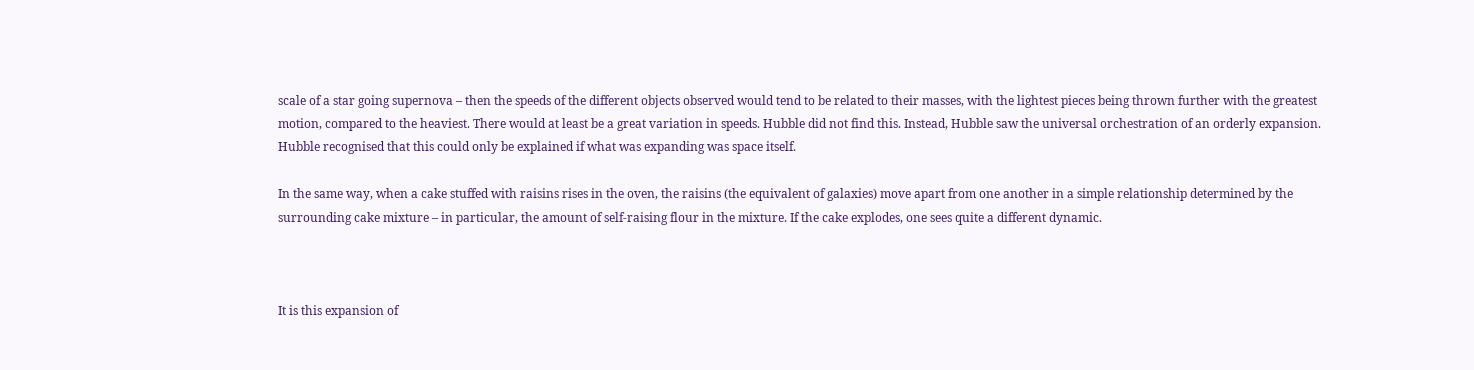scale of a star going supernova – then the speeds of the different objects observed would tend to be related to their masses, with the lightest pieces being thrown further with the greatest motion, compared to the heaviest. There would at least be a great variation in speeds. Hubble did not find this. Instead, Hubble saw the universal orchestration of an orderly expansion. Hubble recognised that this could only be explained if what was expanding was space itself.

In the same way, when a cake stuffed with raisins rises in the oven, the raisins (the equivalent of galaxies) move apart from one another in a simple relationship determined by the surrounding cake mixture – in particular, the amount of self-raising flour in the mixture. If the cake explodes, one sees quite a different dynamic.



It is this expansion of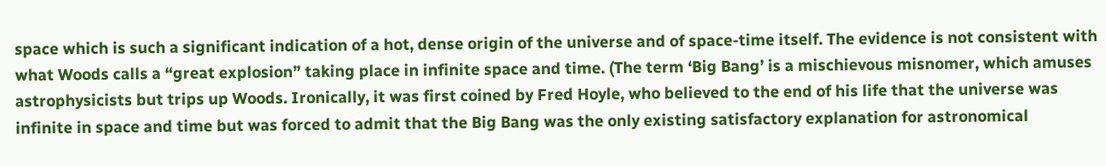space which is such a significant indication of a hot, dense origin of the universe and of space-time itself. The evidence is not consistent with what Woods calls a “great explosion” taking place in infinite space and time. (The term ‘Big Bang’ is a mischievous misnomer, which amuses astrophysicists but trips up Woods. Ironically, it was first coined by Fred Hoyle, who believed to the end of his life that the universe was infinite in space and time but was forced to admit that the Big Bang was the only existing satisfactory explanation for astronomical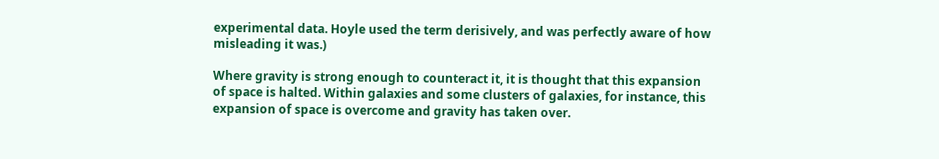experimental data. Hoyle used the term derisively, and was perfectly aware of how misleading it was.)

Where gravity is strong enough to counteract it, it is thought that this expansion of space is halted. Within galaxies and some clusters of galaxies, for instance, this expansion of space is overcome and gravity has taken over.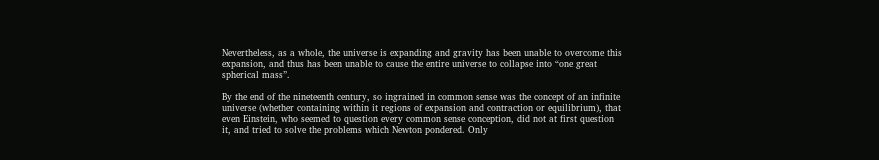Nevertheless, as a whole, the universe is expanding and gravity has been unable to overcome this expansion, and thus has been unable to cause the entire universe to collapse into “one great spherical mass”.

By the end of the nineteenth century, so ingrained in common sense was the concept of an infinite universe (whether containing within it regions of expansion and contraction or equilibrium), that even Einstein, who seemed to question every common sense conception, did not at first question it, and tried to solve the problems which Newton pondered. Only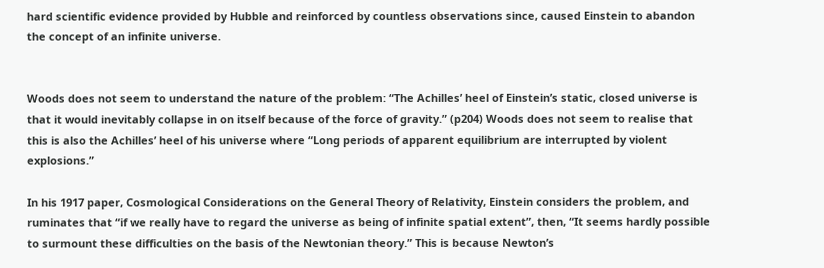hard scientific evidence provided by Hubble and reinforced by countless observations since, caused Einstein to abandon the concept of an infinite universe.


Woods does not seem to understand the nature of the problem: “The Achilles’ heel of Einstein’s static, closed universe is that it would inevitably collapse in on itself because of the force of gravity.” (p204) Woods does not seem to realise that this is also the Achilles’ heel of his universe where “Long periods of apparent equilibrium are interrupted by violent explosions.”

In his 1917 paper, Cosmological Considerations on the General Theory of Relativity, Einstein considers the problem, and ruminates that “if we really have to regard the universe as being of infinite spatial extent”, then, “It seems hardly possible to surmount these difficulties on the basis of the Newtonian theory.” This is because Newton’s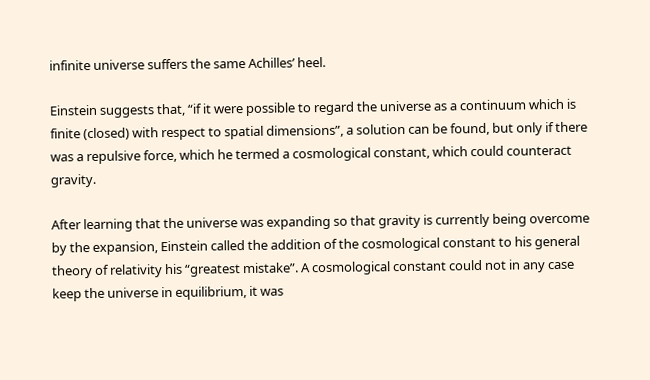infinite universe suffers the same Achilles’ heel.

Einstein suggests that, “if it were possible to regard the universe as a continuum which is finite (closed) with respect to spatial dimensions”, a solution can be found, but only if there was a repulsive force, which he termed a cosmological constant, which could counteract gravity.

After learning that the universe was expanding so that gravity is currently being overcome by the expansion, Einstein called the addition of the cosmological constant to his general theory of relativity his “greatest mistake”. A cosmological constant could not in any case keep the universe in equilibrium, it was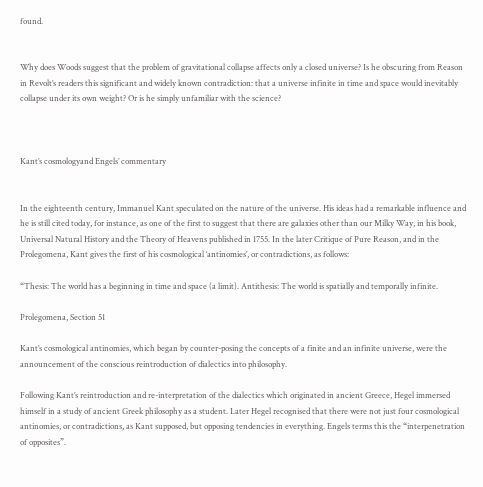found.


Why does Woods suggest that the problem of gravitational collapse affects only a closed universe? Is he obscuring from Reason in Revolt’s readers this significant and widely known contradiction: that a universe infinite in time and space would inevitably collapse under its own weight? Or is he simply unfamiliar with the science?



Kant’s cosmologyand Engels’ commentary


In the eighteenth century, Immanuel Kant speculated on the nature of the universe. His ideas had a remarkable influence and he is still cited today, for instance, as one of the first to suggest that there are galaxies other than our Milky Way, in his book, Universal Natural History and the Theory of Heavens published in 1755. In the later Critique of Pure Reason, and in the Prolegomena, Kant gives the first of his cosmological ‘antinomies’, or contradictions, as follows:

“Thesis: The world has a beginning in time and space (a limit). Antithesis: The world is spatially and temporally infinite.

Prolegomena, Section 51

Kant’s cosmological antinomies, which began by counter-posing the concepts of a finite and an infinite universe, were the announcement of the conscious reintroduction of dialectics into philosophy.

Following Kant’s reintroduction and re-interpretation of the dialectics which originated in ancient Greece, Hegel immersed himself in a study of ancient Greek philosophy as a student. Later Hegel recognised that there were not just four cosmological antinomies, or contradictions, as Kant supposed, but opposing tendencies in everything. Engels terms this the “interpenetration of opposites”.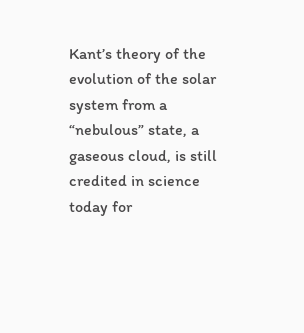Kant’s theory of the evolution of the solar system from a “nebulous” state, a gaseous cloud, is still credited in science today for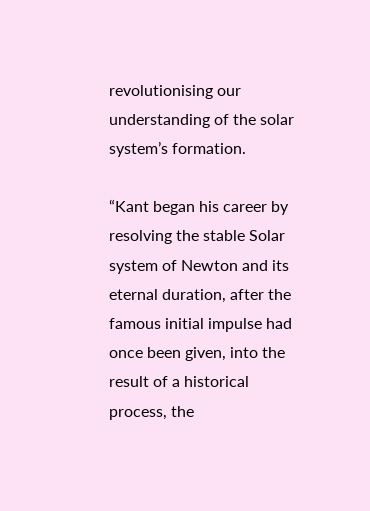revolutionising our understanding of the solar system’s formation.

“Kant began his career by resolving the stable Solar system of Newton and its eternal duration, after the famous initial impulse had once been given, into the result of a historical process, the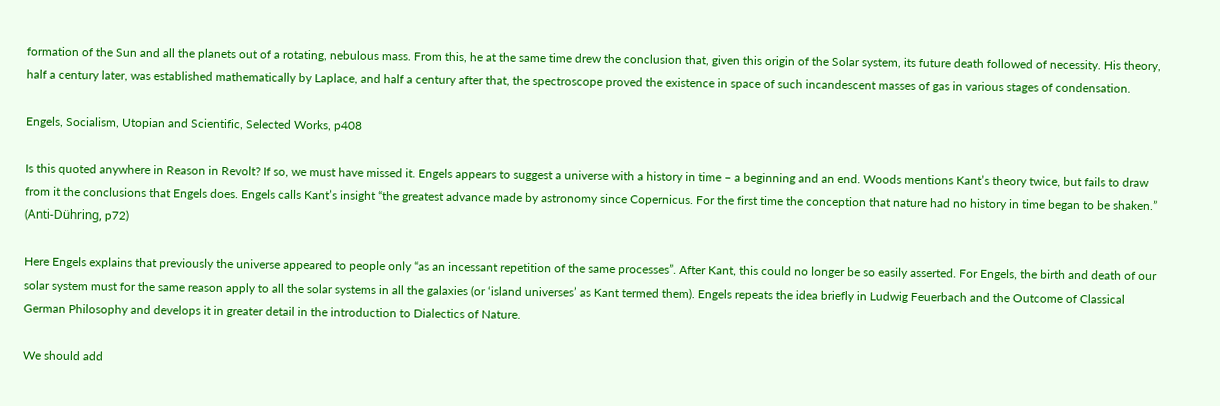formation of the Sun and all the planets out of a rotating, nebulous mass. From this, he at the same time drew the conclusion that, given this origin of the Solar system, its future death followed of necessity. His theory, half a century later, was established mathematically by Laplace, and half a century after that, the spectroscope proved the existence in space of such incandescent masses of gas in various stages of condensation.

Engels, Socialism, Utopian and Scientific, Selected Works, p408

Is this quoted anywhere in Reason in Revolt? If so, we must have missed it. Engels appears to suggest a universe with a history in time – a beginning and an end. Woods mentions Kant’s theory twice, but fails to draw from it the conclusions that Engels does. Engels calls Kant’s insight “the greatest advance made by astronomy since Copernicus. For the first time the conception that nature had no history in time began to be shaken.” (Anti-Dühring, p72)

Here Engels explains that previously the universe appeared to people only “as an incessant repetition of the same processes”. After Kant, this could no longer be so easily asserted. For Engels, the birth and death of our solar system must for the same reason apply to all the solar systems in all the galaxies (or ‘island universes’ as Kant termed them). Engels repeats the idea briefly in Ludwig Feuerbach and the Outcome of Classical German Philosophy and develops it in greater detail in the introduction to Dialectics of Nature.

We should add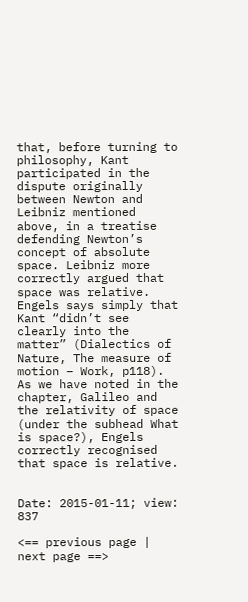that, before turning to philosophy, Kant participated in the dispute originally between Newton and Leibniz mentioned above, in a treatise defending Newton’s concept of absolute space. Leibniz more correctly argued that space was relative. Engels says simply that Kant “didn’t see clearly into the matter” (Dialectics of Nature, The measure of motion – Work, p118). As we have noted in the chapter, Galileo and the relativity of space (under the subhead What is space?), Engels correctly recognised that space is relative.


Date: 2015-01-11; view: 837

<== previous page | next page ==>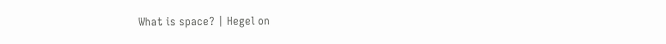What is space? | Hegel on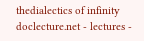thedialectics of infinity
doclecture.net - lectures -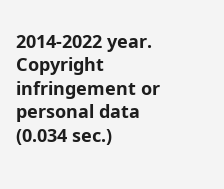2014-2022 year. Copyright infringement or personal data (0.034 sec.)